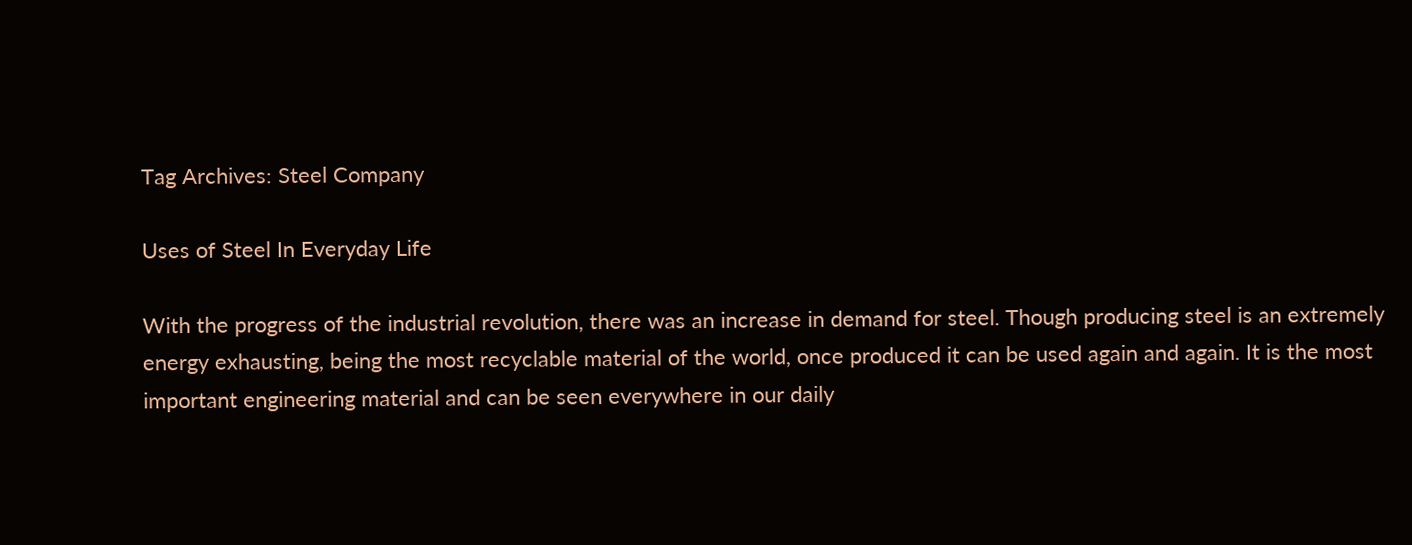Tag Archives: Steel Company

Uses of Steel In Everyday Life

With the progress of the industrial revolution, there was an increase in demand for steel. Though producing steel is an extremely energy exhausting, being the most recyclable material of the world, once produced it can be used again and again. It is the most important engineering material and can be seen everywhere in our daily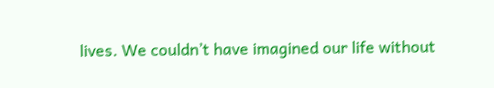lives. We couldn’t have imagined our life without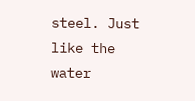steel. Just like the water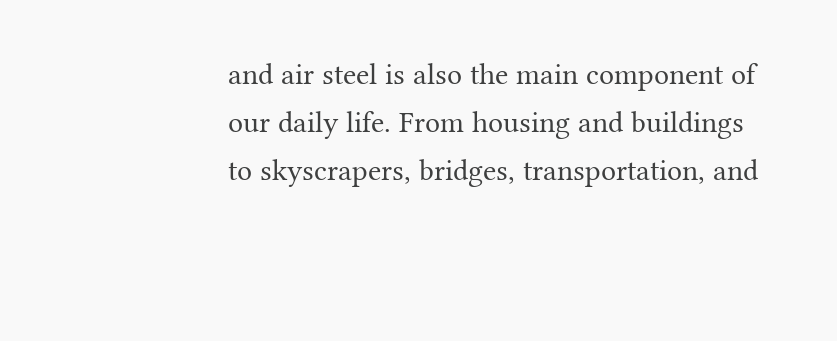and air steel is also the main component of our daily life. From housing and buildings to skyscrapers, bridges, transportation, and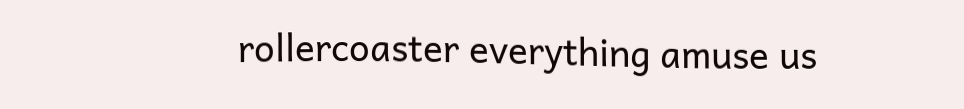rollercoaster everything amuse us